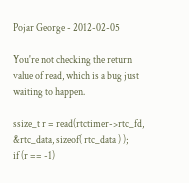Pojar George - 2012-02-05

You're not checking the return value of read, which is a bug just waiting to happen.

ssize_t r = read(rtctimer->rtc_fd, &rtc_data, sizeof( rtc_data ) );
if (r == -1)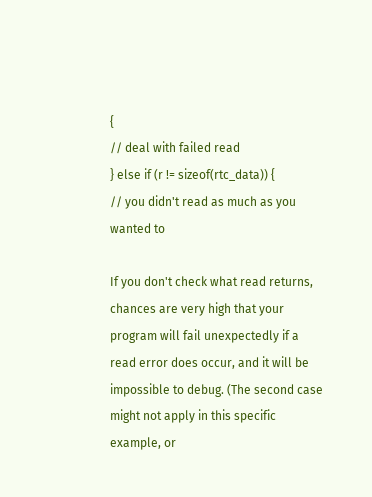{
// deal with failed read
} else if (r != sizeof(rtc_data)) {
// you didn't read as much as you wanted to

If you don't check what read returns, chances are very high that your program will fail unexpectedly if a read error does occur, and it will be impossible to debug. (The second case might not apply in this specific example, or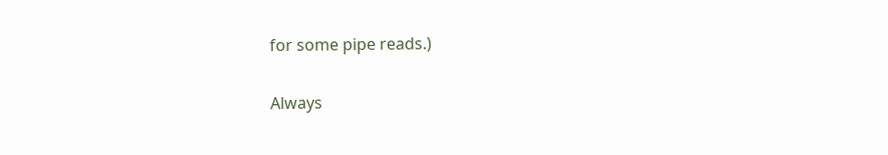for some pipe reads.)

Always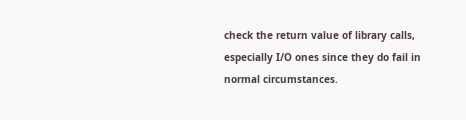check the return value of library calls, especially I/O ones since they do fail in normal circumstances.